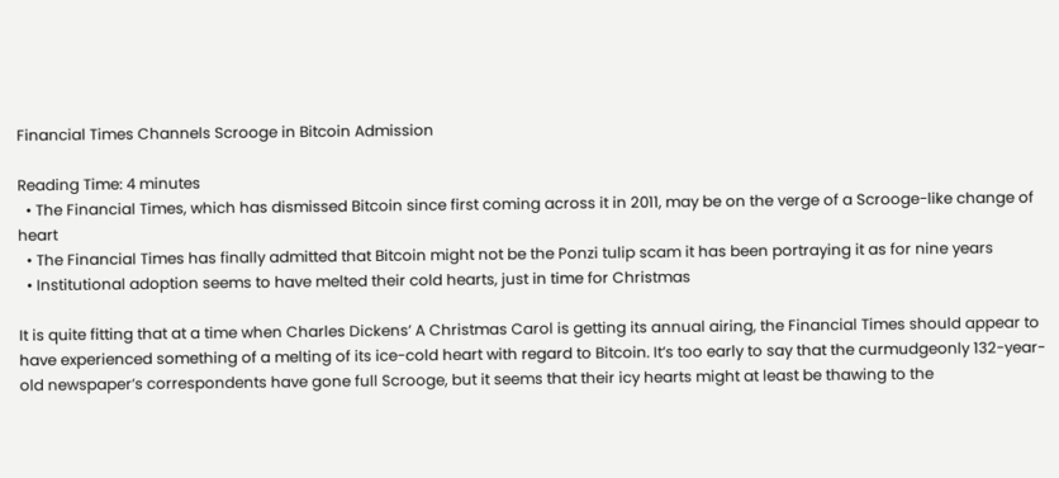Financial Times Channels Scrooge in Bitcoin Admission

Reading Time: 4 minutes
  • The Financial Times, which has dismissed Bitcoin since first coming across it in 2011, may be on the verge of a Scrooge-like change of heart
  • The Financial Times has finally admitted that Bitcoin might not be the Ponzi tulip scam it has been portraying it as for nine years
  • Institutional adoption seems to have melted their cold hearts, just in time for Christmas

It is quite fitting that at a time when Charles Dickens’ A Christmas Carol is getting its annual airing, the Financial Times should appear to have experienced something of a melting of its ice-cold heart with regard to Bitcoin. It’s too early to say that the curmudgeonly 132-year-old newspaper’s correspondents have gone full Scrooge, but it seems that their icy hearts might at least be thawing to the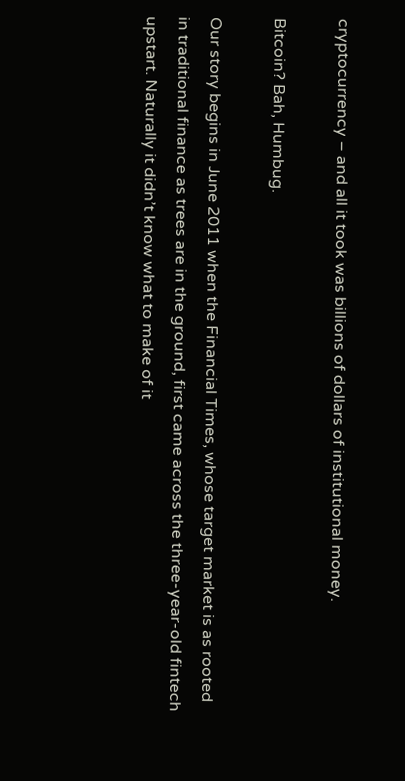cryptocurrency – and all it took was billions of dollars of institutional money.

Bitcoin? Bah, Humbug.

Our story begins in June 2011 when the Financial Times, whose target market is as rooted in traditional finance as trees are in the ground, first came across the three-year-old fintech upstart. Naturally it didn’t know what to make of it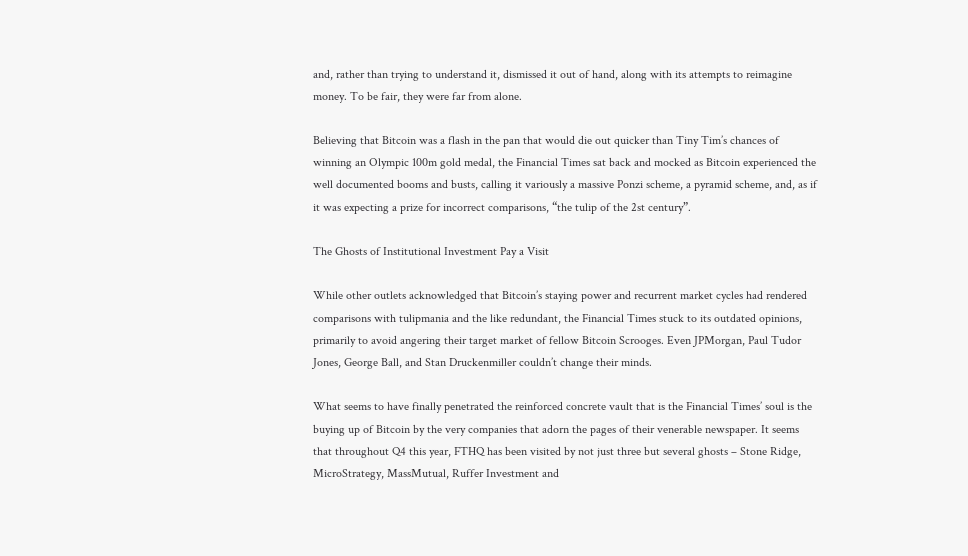and, rather than trying to understand it, dismissed it out of hand, along with its attempts to reimagine money. To be fair, they were far from alone.

Believing that Bitcoin was a flash in the pan that would die out quicker than Tiny Tim’s chances of winning an Olympic 100m gold medal, the Financial Times sat back and mocked as Bitcoin experienced the well documented booms and busts, calling it variously a massive Ponzi scheme, a pyramid scheme, and, as if it was expecting a prize for incorrect comparisons, “the tulip of the 2st century”.

The Ghosts of Institutional Investment Pay a Visit

While other outlets acknowledged that Bitcoin’s staying power and recurrent market cycles had rendered comparisons with tulipmania and the like redundant, the Financial Times stuck to its outdated opinions, primarily to avoid angering their target market of fellow Bitcoin Scrooges. Even JPMorgan, Paul Tudor Jones, George Ball, and Stan Druckenmiller couldn’t change their minds.

What seems to have finally penetrated the reinforced concrete vault that is the Financial Times’ soul is the buying up of Bitcoin by the very companies that adorn the pages of their venerable newspaper. It seems that throughout Q4 this year, FTHQ has been visited by not just three but several ghosts – Stone Ridge, MicroStrategy, MassMutual, Ruffer Investment and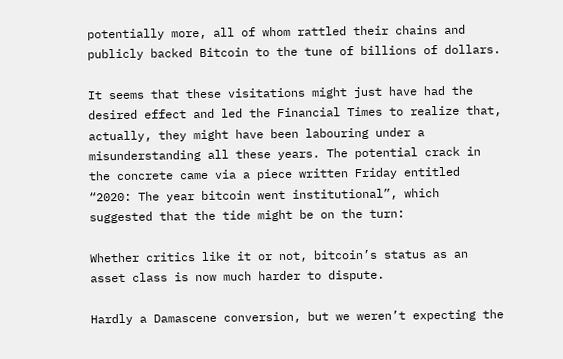potentially more, all of whom rattled their chains and publicly backed Bitcoin to the tune of billions of dollars.

It seems that these visitations might just have had the desired effect and led the Financial Times to realize that, actually, they might have been labouring under a misunderstanding all these years. The potential crack in the concrete came via a piece written Friday entitled “2020: The year bitcoin went institutional”, which suggested that the tide might be on the turn:

Whether critics like it or not, bitcoin’s status as an asset class is now much harder to dispute.

Hardly a Damascene conversion, but we weren’t expecting the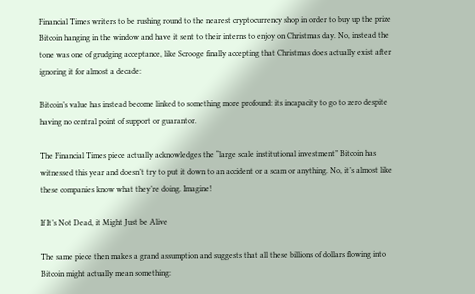Financial Times writers to be rushing round to the nearest cryptocurrency shop in order to buy up the prize Bitcoin hanging in the window and have it sent to their interns to enjoy on Christmas day. No, instead the tone was one of grudging acceptance, like Scrooge finally accepting that Christmas does actually exist after ignoring it for almost a decade:

Bitcoin’s value has instead become linked to something more profound: its incapacity to go to zero despite having no central point of support or guarantor.

The Financial Times piece actually acknowledges the “large scale institutional investment” Bitcoin has witnessed this year and doesn’t try to put it down to an accident or a scam or anything. No, it’s almost like these companies know what they’re doing. Imagine!

If It’s Not Dead, it Might Just be Alive

The same piece then makes a grand assumption and suggests that all these billions of dollars flowing into Bitcoin might actually mean something: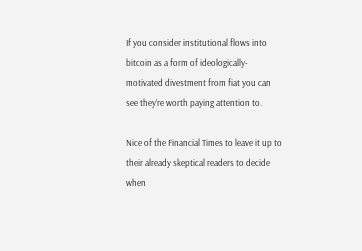If you consider institutional flows into bitcoin as a form of ideologically-motivated divestment from fiat you can see they’re worth paying attention to.

Nice of the Financial Times to leave it up to their already skeptical readers to decide when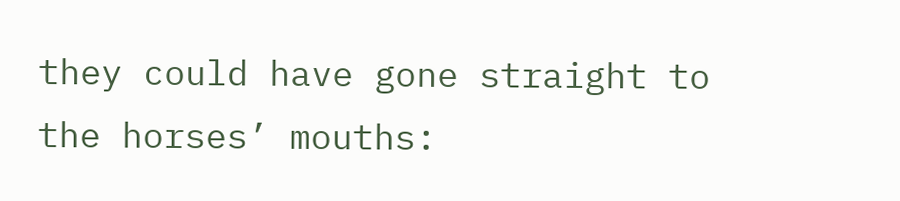they could have gone straight to the horses’ mouths: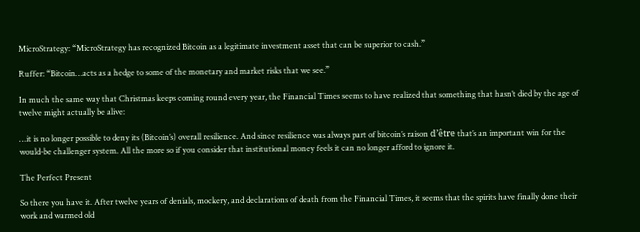MicroStrategy: “MicroStrategy has recognized Bitcoin as a legitimate investment asset that can be superior to cash.”

Ruffer: “Bitcoin…acts as a hedge to some of the monetary and market risks that we see.”

In much the same way that Christmas keeps coming round every year, the Financial Times seems to have realized that something that hasn’t died by the age of twelve might actually be alive:

…it is no longer possible to deny its (Bitcoin’s) overall resilience. And since resilience was always part of bitcoin’s raison d’être that’s an important win for the would-be challenger system. All the more so if you consider that institutional money feels it can no longer afford to ignore it.

The Perfect Present

So there you have it. After twelve years of denials, mockery, and declarations of death from the Financial Times, it seems that the spirits have finally done their work and warmed old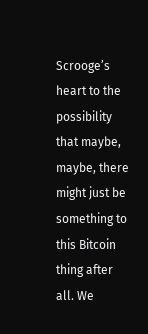Scrooge’s heart to the possibility that maybe, maybe, there might just be something to this Bitcoin thing after all. We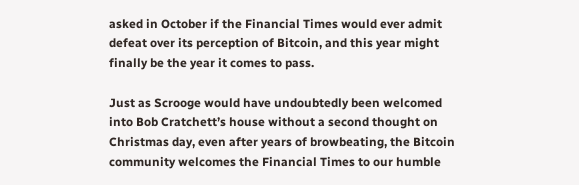asked in October if the Financial Times would ever admit defeat over its perception of Bitcoin, and this year might finally be the year it comes to pass.

Just as Scrooge would have undoubtedly been welcomed into Bob Cratchett’s house without a second thought on Christmas day, even after years of browbeating, the Bitcoin community welcomes the Financial Times to our humble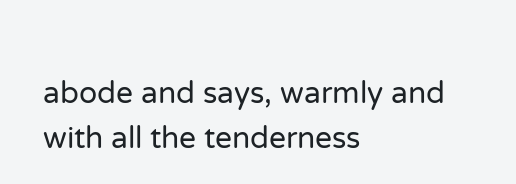abode and says, warmly and with all the tenderness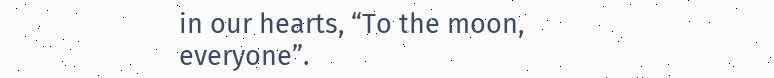in our hearts, “To the moon, everyone”.